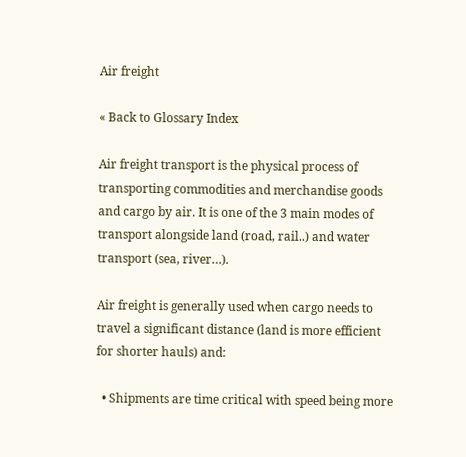Air freight

« Back to Glossary Index

Air freight transport is the physical process of transporting commodities and merchandise goods and cargo by air. It is one of the 3 main modes of transport alongside land (road, rail..) and water transport (sea, river…).

Air freight is generally used when cargo needs to travel a significant distance (land is more efficient for shorter hauls) and:

  • Shipments are time critical with speed being more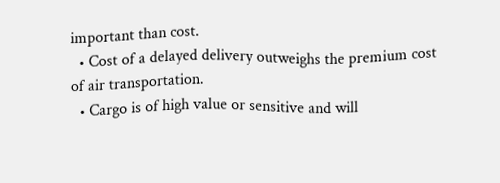important than cost.
  • Cost of a delayed delivery outweighs the premium cost of air transportation.
  • Cargo is of high value or sensitive and will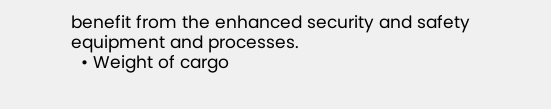benefit from the enhanced security and safety equipment and processes.
  • Weight of cargo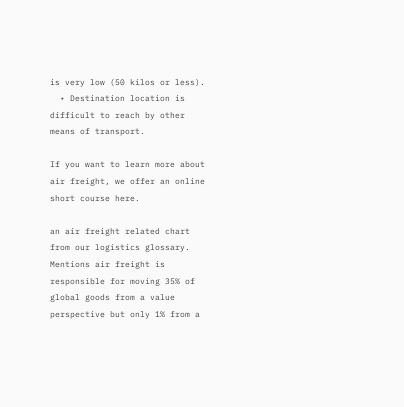is very low (50 kilos or less).
  • Destination location is difficult to reach by other means of transport.

If you want to learn more about air freight, we offer an online short course here.

an air freight related chart from our logistics glossary. Mentions air freight is responsible for moving 35% of global goods from a value perspective but only 1% from a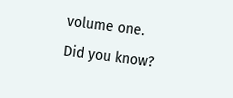volume one.
Did you know?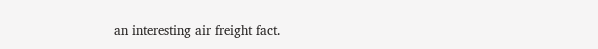an interesting air freight fact.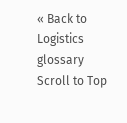« Back to Logistics glossary
Scroll to Top